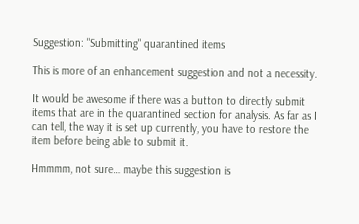Suggestion: "Submitting" quarantined items

This is more of an enhancement suggestion and not a necessity.

It would be awesome if there was a button to directly submit items that are in the quarantined section for analysis. As far as I can tell, the way it is set up currently, you have to restore the item before being able to submit it.

Hmmmm, not sure… maybe this suggestion is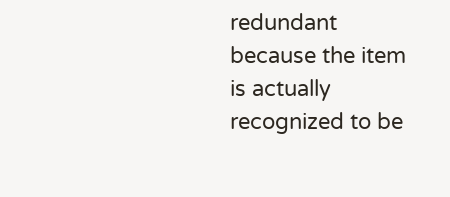redundant because the item is actually recognized to be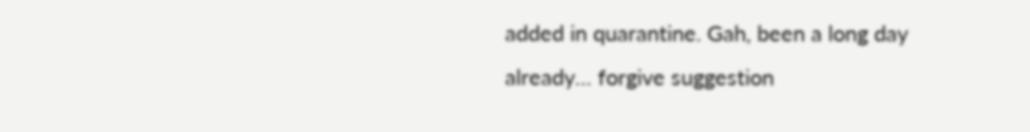added in quarantine. Gah, been a long day already… forgive suggestion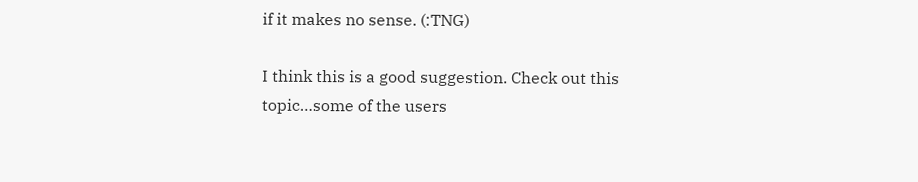if it makes no sense. (:TNG)

I think this is a good suggestion. Check out this topic…some of the users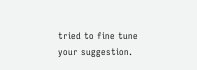tried to fine tune your suggestion.